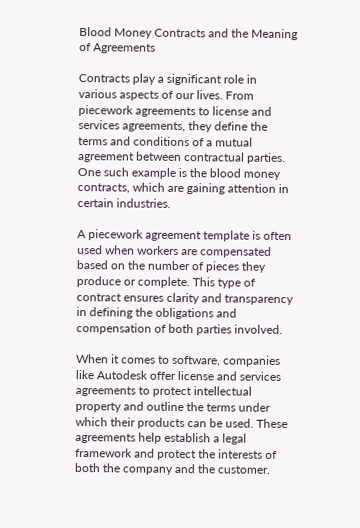Blood Money Contracts and the Meaning of Agreements

Contracts play a significant role in various aspects of our lives. From piecework agreements to license and services agreements, they define the terms and conditions of a mutual agreement between contractual parties. One such example is the blood money contracts, which are gaining attention in certain industries.

A piecework agreement template is often used when workers are compensated based on the number of pieces they produce or complete. This type of contract ensures clarity and transparency in defining the obligations and compensation of both parties involved.

When it comes to software, companies like Autodesk offer license and services agreements to protect intellectual property and outline the terms under which their products can be used. These agreements help establish a legal framework and protect the interests of both the company and the customer.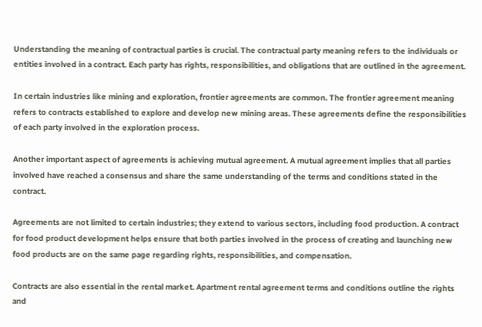Understanding the meaning of contractual parties is crucial. The contractual party meaning refers to the individuals or entities involved in a contract. Each party has rights, responsibilities, and obligations that are outlined in the agreement.

In certain industries like mining and exploration, frontier agreements are common. The frontier agreement meaning refers to contracts established to explore and develop new mining areas. These agreements define the responsibilities of each party involved in the exploration process.

Another important aspect of agreements is achieving mutual agreement. A mutual agreement implies that all parties involved have reached a consensus and share the same understanding of the terms and conditions stated in the contract.

Agreements are not limited to certain industries; they extend to various sectors, including food production. A contract for food product development helps ensure that both parties involved in the process of creating and launching new food products are on the same page regarding rights, responsibilities, and compensation.

Contracts are also essential in the rental market. Apartment rental agreement terms and conditions outline the rights and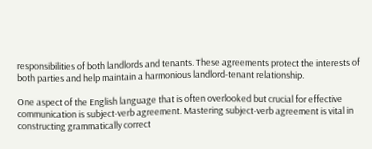responsibilities of both landlords and tenants. These agreements protect the interests of both parties and help maintain a harmonious landlord-tenant relationship.

One aspect of the English language that is often overlooked but crucial for effective communication is subject-verb agreement. Mastering subject-verb agreement is vital in constructing grammatically correct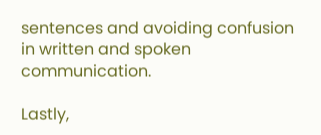sentences and avoiding confusion in written and spoken communication.

Lastly,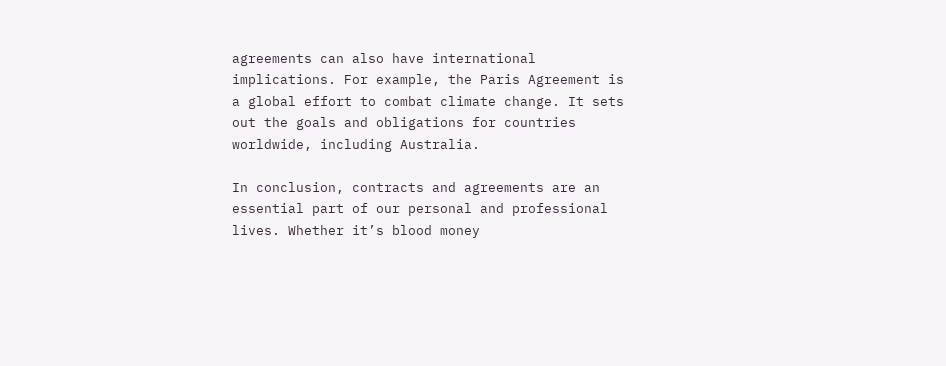agreements can also have international implications. For example, the Paris Agreement is a global effort to combat climate change. It sets out the goals and obligations for countries worldwide, including Australia.

In conclusion, contracts and agreements are an essential part of our personal and professional lives. Whether it’s blood money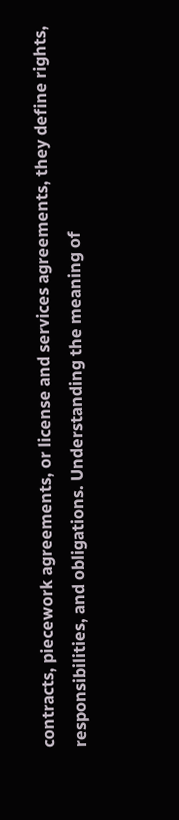contracts, piecework agreements, or license and services agreements, they define rights, responsibilities, and obligations. Understanding the meaning of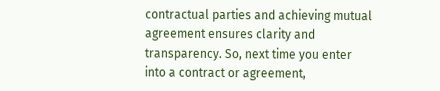contractual parties and achieving mutual agreement ensures clarity and transparency. So, next time you enter into a contract or agreement,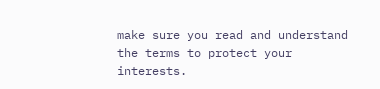make sure you read and understand the terms to protect your interests.